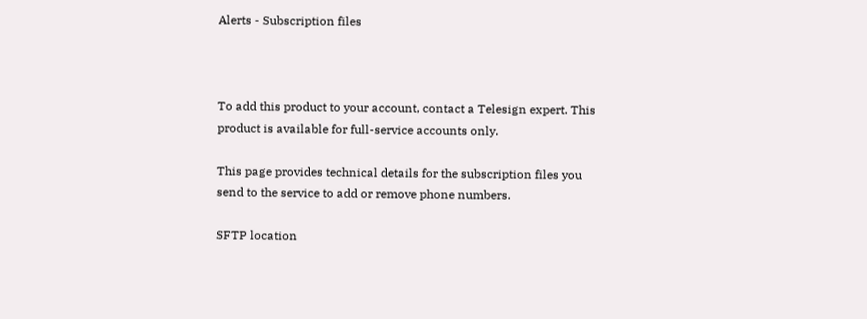Alerts - Subscription files



To add this product to your account, contact a Telesign expert. This product is available for full-service accounts only.

This page provides technical details for the subscription files you send to the service to add or remove phone numbers.

SFTP location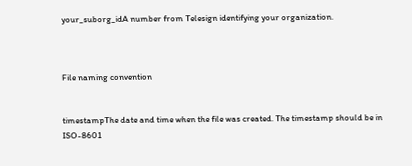your_suborg_idA number from Telesign identifying your organization.



File naming convention


timestampThe date and time when the file was created. The timestamp should be in ISO-8601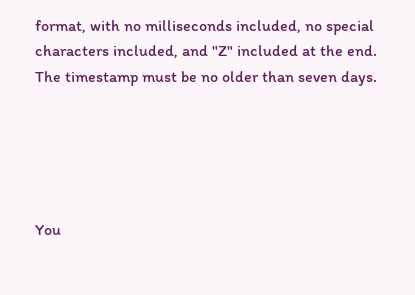format, with no milliseconds included, no special characters included, and "Z" included at the end. The timestamp must be no older than seven days.





You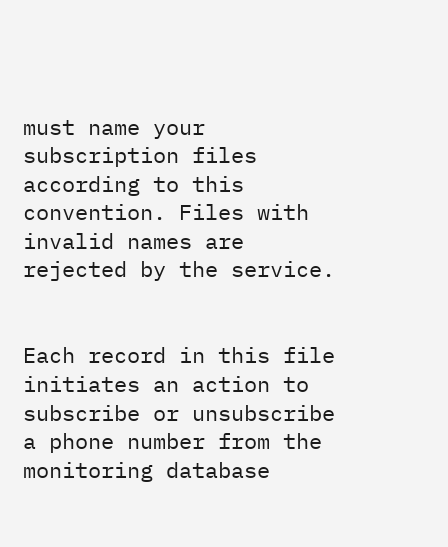must name your subscription files according to this convention. Files with invalid names are rejected by the service.


Each record in this file initiates an action to subscribe or unsubscribe a phone number from the monitoring database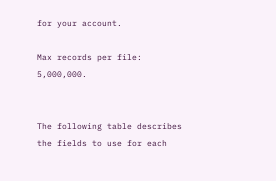for your account.

Max records per file: 5,000,000.


The following table describes the fields to use for each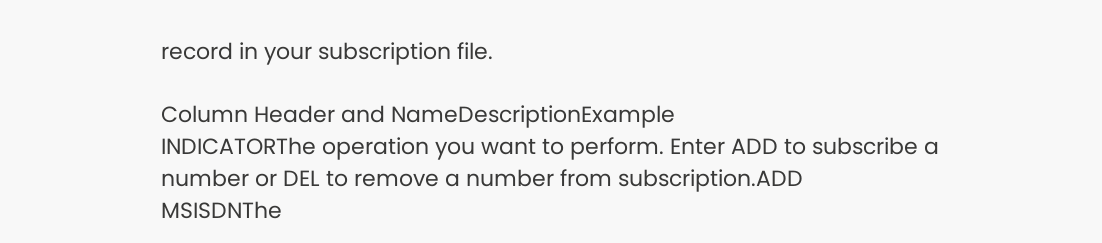record in your subscription file.

Column Header and NameDescriptionExample
INDICATORThe operation you want to perform. Enter ADD to subscribe a number or DEL to remove a number from subscription.ADD
MSISDNThe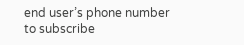end user’s phone number to subscribe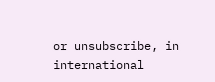or unsubscribe, in international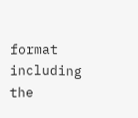format including the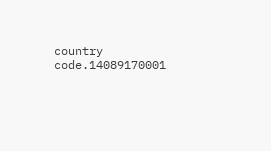country code.14089170001